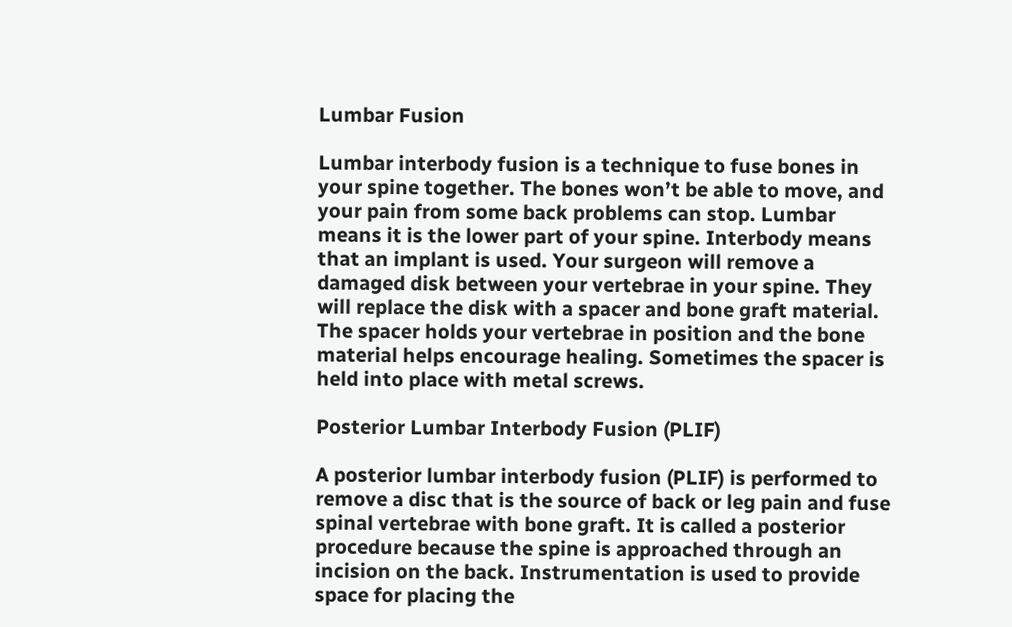Lumbar Fusion

Lumbar interbody fusion is a technique to fuse bones in your spine together. The bones won’t be able to move, and your pain from some back problems can stop. Lumbar means it is the lower part of your spine. Interbody means that an implant is used. Your surgeon will remove a damaged disk between your vertebrae in your spine. They will replace the disk with a spacer and bone graft material. The spacer holds your vertebrae in position and the bone material helps encourage healing. Sometimes the spacer is held into place with metal screws.

Posterior Lumbar Interbody Fusion (PLIF)

A posterior lumbar interbody fusion (PLIF) is performed to remove a disc that is the source of back or leg pain and fuse spinal vertebrae with bone graft. It is called a posterior procedure because the spine is approached through an incision on the back. Instrumentation is used to provide space for placing the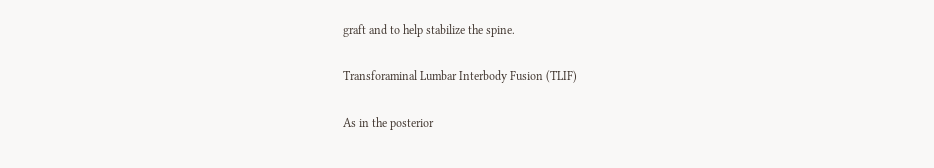graft and to help stabilize the spine.

Transforaminal Lumbar Interbody Fusion (TLIF)

As in the posterior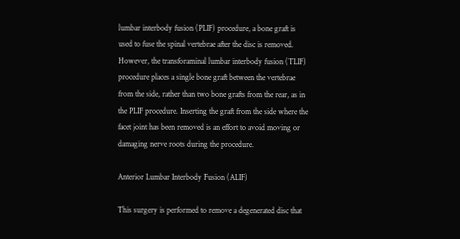lumbar interbody fusion (PLIF) procedure, a bone graft is used to fuse the spinal vertebrae after the disc is removed. However, the transforaminal lumbar interbody fusion (TLIF) procedure places a single bone graft between the vertebrae from the side, rather than two bone grafts from the rear, as in the PLIF procedure. Inserting the graft from the side where the facet joint has been removed is an effort to avoid moving or damaging nerve roots during the procedure.

Anterior Lumbar Interbody Fusion (ALIF)

This surgery is performed to remove a degenerated disc that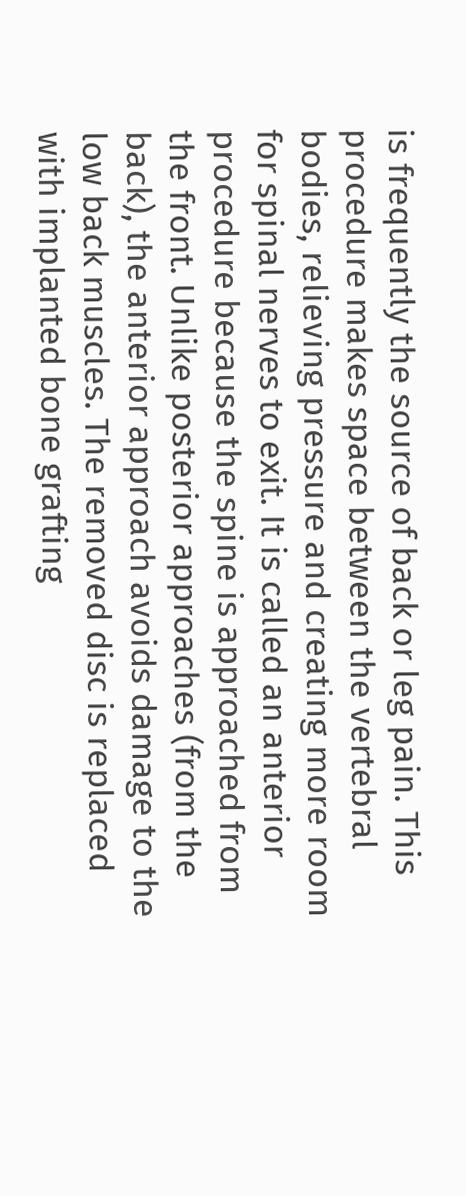is frequently the source of back or leg pain. This procedure makes space between the vertebral bodies, relieving pressure and creating more room for spinal nerves to exit. It is called an anterior procedure because the spine is approached from the front. Unlike posterior approaches (from the back), the anterior approach avoids damage to the low back muscles. The removed disc is replaced with implanted bone grafting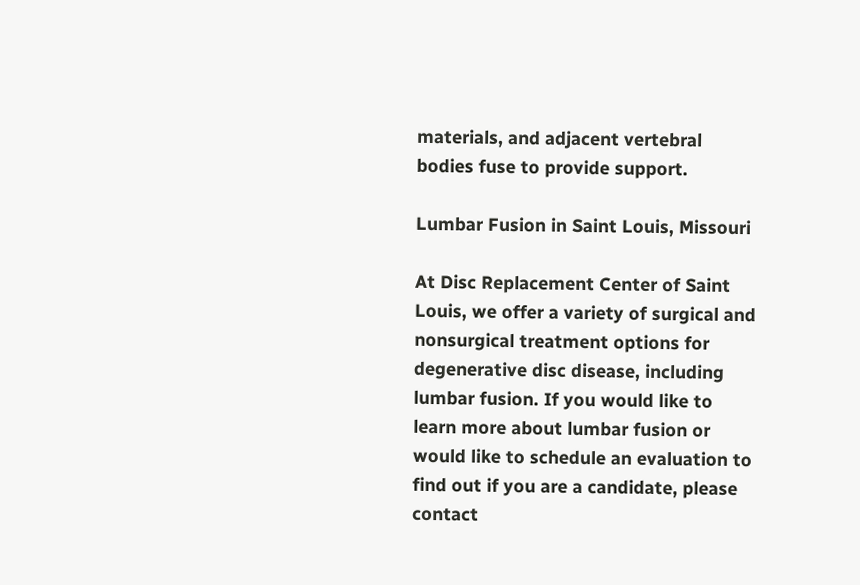materials, and adjacent vertebral bodies fuse to provide support.

Lumbar Fusion in Saint Louis, Missouri

At Disc Replacement Center of Saint Louis, we offer a variety of surgical and nonsurgical treatment options for degenerative disc disease, including lumbar fusion. If you would like to learn more about lumbar fusion or would like to schedule an evaluation to find out if you are a candidate, please contact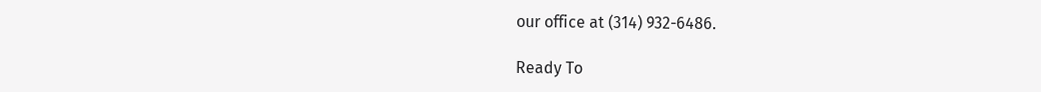our office at (314) 932-6486.

Ready To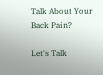Talk About Your Back Pain?

Let's Talk